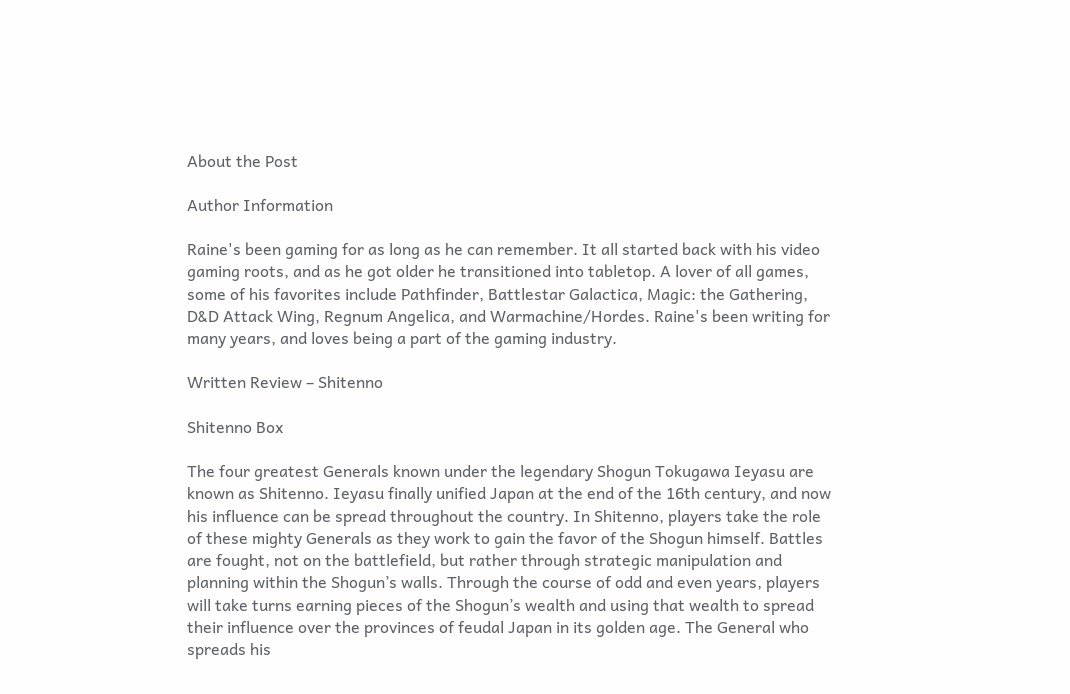About the Post

Author Information

Raine's been gaming for as long as he can remember. It all started back with his video gaming roots, and as he got older he transitioned into tabletop. A lover of all games, some of his favorites include Pathfinder, Battlestar Galactica, Magic: the Gathering, D&D Attack Wing, Regnum Angelica, and Warmachine/Hordes. Raine's been writing for many years, and loves being a part of the gaming industry.

Written Review – Shitenno

Shitenno Box

The four greatest Generals known under the legendary Shogun Tokugawa Ieyasu are known as Shitenno. Ieyasu finally unified Japan at the end of the 16th century, and now his influence can be spread throughout the country. In Shitenno, players take the role of these mighty Generals as they work to gain the favor of the Shogun himself. Battles are fought, not on the battlefield, but rather through strategic manipulation and planning within the Shogun’s walls. Through the course of odd and even years, players will take turns earning pieces of the Shogun’s wealth and using that wealth to spread their influence over the provinces of feudal Japan in its golden age. The General who spreads his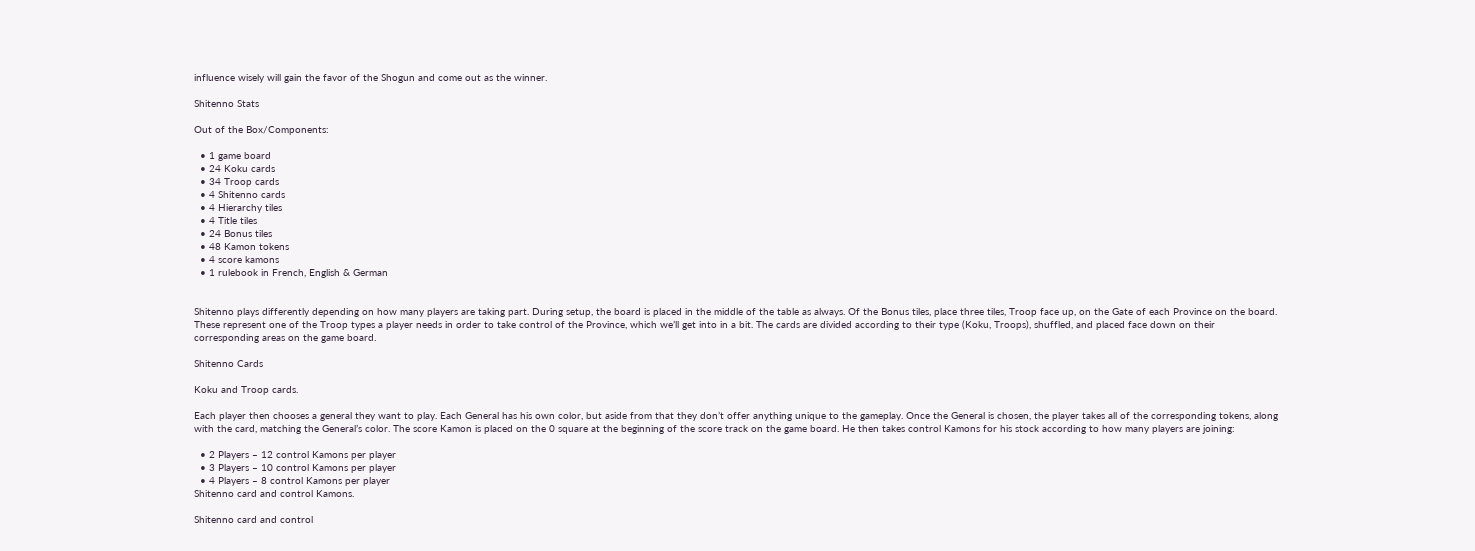influence wisely will gain the favor of the Shogun and come out as the winner.

Shitenno Stats

Out of the Box/Components:

  • 1 game board
  • 24 Koku cards
  • 34 Troop cards
  • 4 Shitenno cards
  • 4 Hierarchy tiles
  • 4 Title tiles
  • 24 Bonus tiles
  • 48 Kamon tokens
  • 4 score kamons
  • 1 rulebook in French, English & German


Shitenno plays differently depending on how many players are taking part. During setup, the board is placed in the middle of the table as always. Of the Bonus tiles, place three tiles, Troop face up, on the Gate of each Province on the board. These represent one of the Troop types a player needs in order to take control of the Province, which we’ll get into in a bit. The cards are divided according to their type (Koku, Troops), shuffled, and placed face down on their corresponding areas on the game board.

Shitenno Cards

Koku and Troop cards.

Each player then chooses a general they want to play. Each General has his own color, but aside from that they don’t offer anything unique to the gameplay. Once the General is chosen, the player takes all of the corresponding tokens, along with the card, matching the General’s color. The score Kamon is placed on the 0 square at the beginning of the score track on the game board. He then takes control Kamons for his stock according to how many players are joining:

  • 2 Players – 12 control Kamons per player
  • 3 Players – 10 control Kamons per player
  • 4 Players – 8 control Kamons per player
Shitenno card and control Kamons.

Shitenno card and control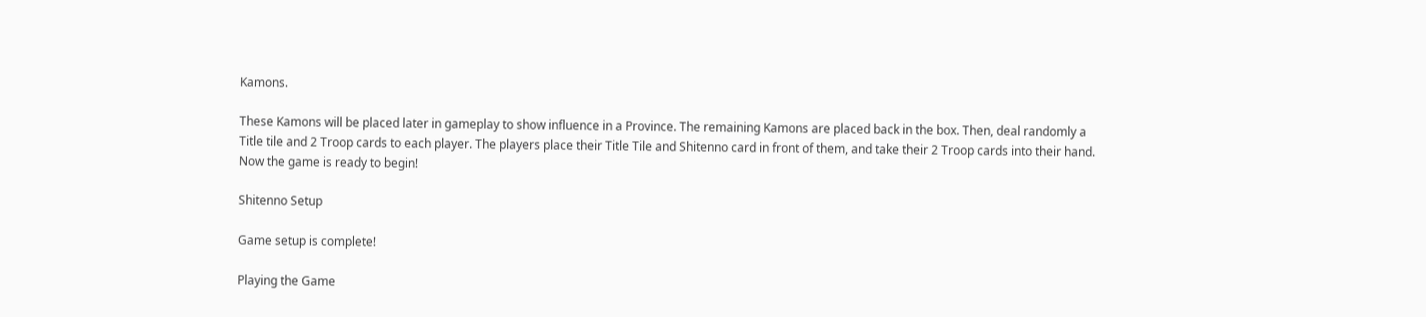Kamons.

These Kamons will be placed later in gameplay to show influence in a Province. The remaining Kamons are placed back in the box. Then, deal randomly a Title tile and 2 Troop cards to each player. The players place their Title Tile and Shitenno card in front of them, and take their 2 Troop cards into their hand. Now the game is ready to begin!

Shitenno Setup

Game setup is complete!

Playing the Game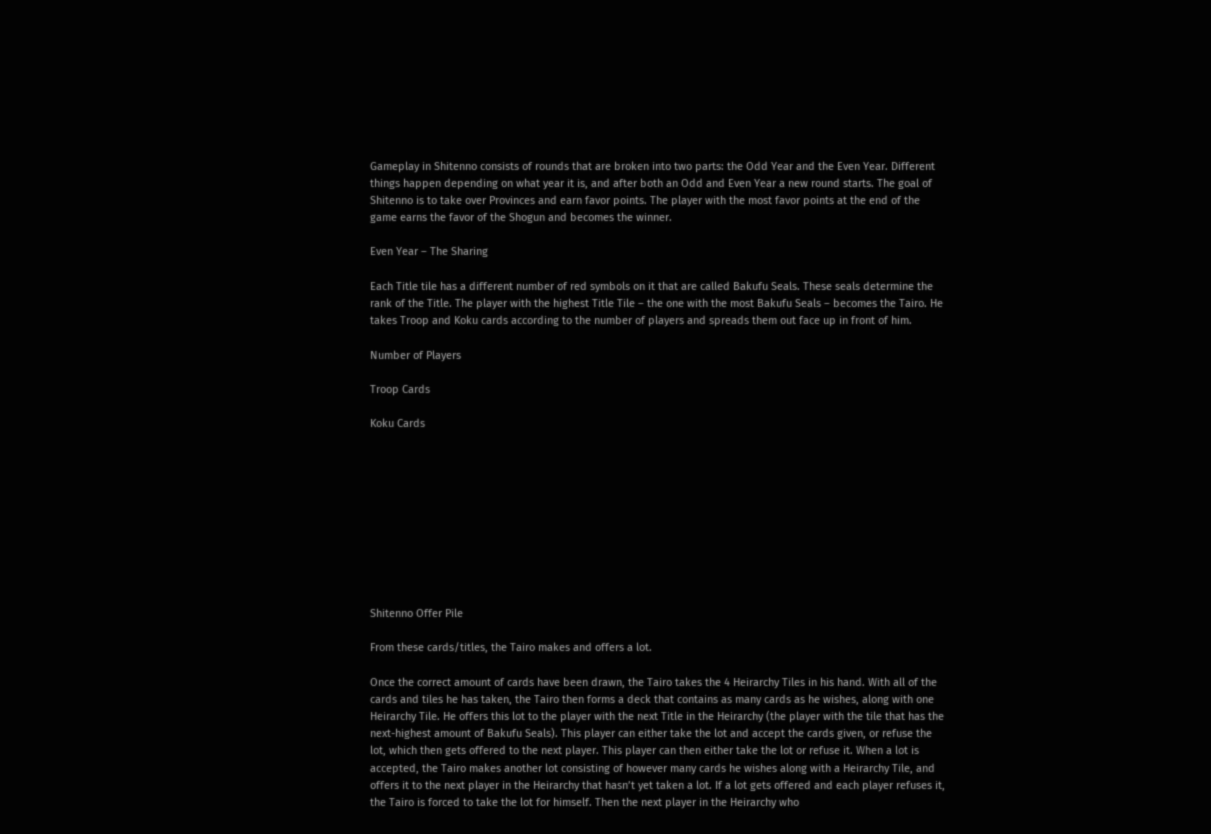Gameplay in Shitenno consists of rounds that are broken into two parts: the Odd Year and the Even Year. Different things happen depending on what year it is, and after both an Odd and Even Year a new round starts. The goal of Shitenno is to take over Provinces and earn favor points. The player with the most favor points at the end of the game earns the favor of the Shogun and becomes the winner.

Even Year – The Sharing

Each Title tile has a different number of red symbols on it that are called Bakufu Seals. These seals determine the rank of the Title. The player with the highest Title Tile – the one with the most Bakufu Seals – becomes the Tairo. He takes Troop and Koku cards according to the number of players and spreads them out face up in front of him.

Number of Players

Troop Cards

Koku Cards










Shitenno Offer Pile

From these cards/titles, the Tairo makes and offers a lot.

Once the correct amount of cards have been drawn, the Tairo takes the 4 Heirarchy Tiles in his hand. With all of the cards and tiles he has taken, the Tairo then forms a deck that contains as many cards as he wishes, along with one Heirarchy Tile. He offers this lot to the player with the next Title in the Heirarchy (the player with the tile that has the next-highest amount of Bakufu Seals). This player can either take the lot and accept the cards given, or refuse the lot, which then gets offered to the next player. This player can then either take the lot or refuse it. When a lot is accepted, the Tairo makes another lot consisting of however many cards he wishes along with a Heirarchy Tile, and offers it to the next player in the Heirarchy that hasn’t yet taken a lot. If a lot gets offered and each player refuses it, the Tairo is forced to take the lot for himself. Then the next player in the Heirarchy who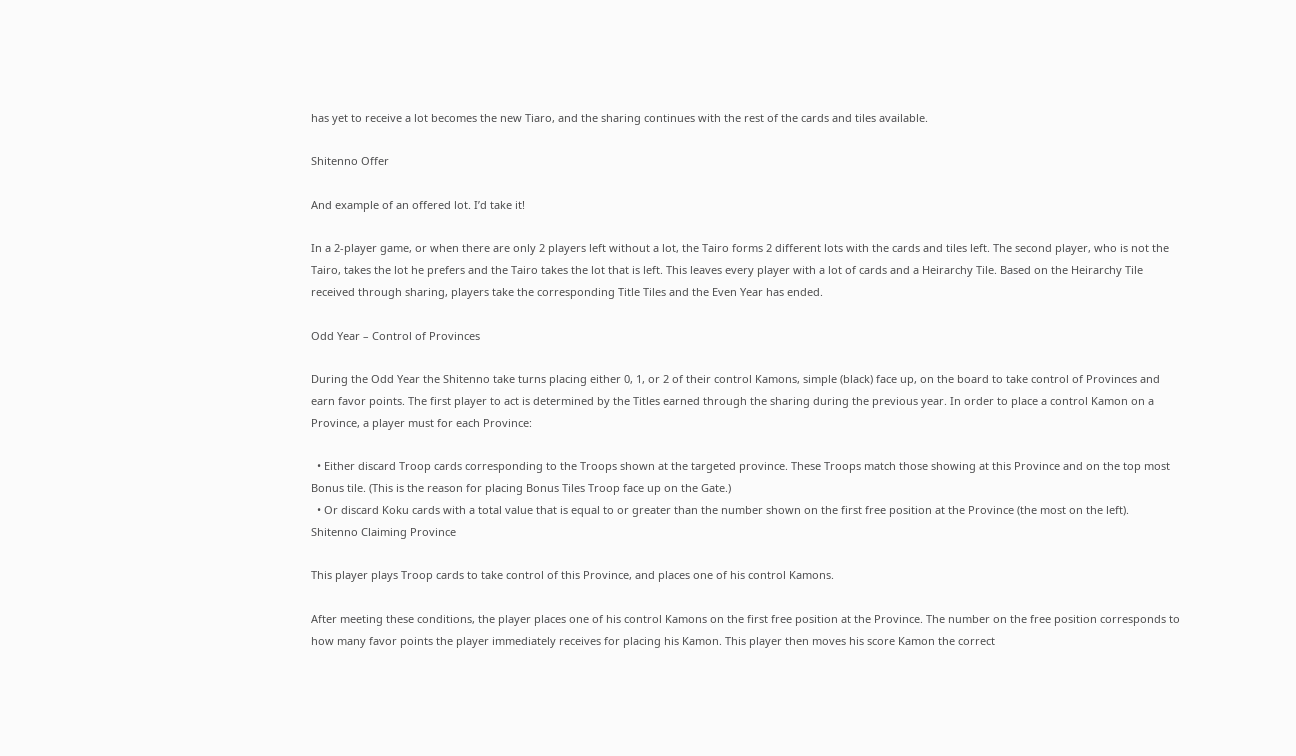has yet to receive a lot becomes the new Tiaro, and the sharing continues with the rest of the cards and tiles available.

Shitenno Offer

And example of an offered lot. I’d take it!

In a 2-player game, or when there are only 2 players left without a lot, the Tairo forms 2 different lots with the cards and tiles left. The second player, who is not the Tairo, takes the lot he prefers and the Tairo takes the lot that is left. This leaves every player with a lot of cards and a Heirarchy Tile. Based on the Heirarchy Tile received through sharing, players take the corresponding Title Tiles and the Even Year has ended.

Odd Year – Control of Provinces

During the Odd Year the Shitenno take turns placing either 0, 1, or 2 of their control Kamons, simple (black) face up, on the board to take control of Provinces and earn favor points. The first player to act is determined by the Titles earned through the sharing during the previous year. In order to place a control Kamon on a Province, a player must for each Province:

  • Either discard Troop cards corresponding to the Troops shown at the targeted province. These Troops match those showing at this Province and on the top most Bonus tile. (This is the reason for placing Bonus Tiles Troop face up on the Gate.)
  • Or discard Koku cards with a total value that is equal to or greater than the number shown on the first free position at the Province (the most on the left).
Shitenno Claiming Province

This player plays Troop cards to take control of this Province, and places one of his control Kamons.

After meeting these conditions, the player places one of his control Kamons on the first free position at the Province. The number on the free position corresponds to how many favor points the player immediately receives for placing his Kamon. This player then moves his score Kamon the correct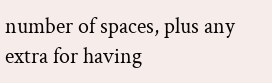number of spaces, plus any extra for having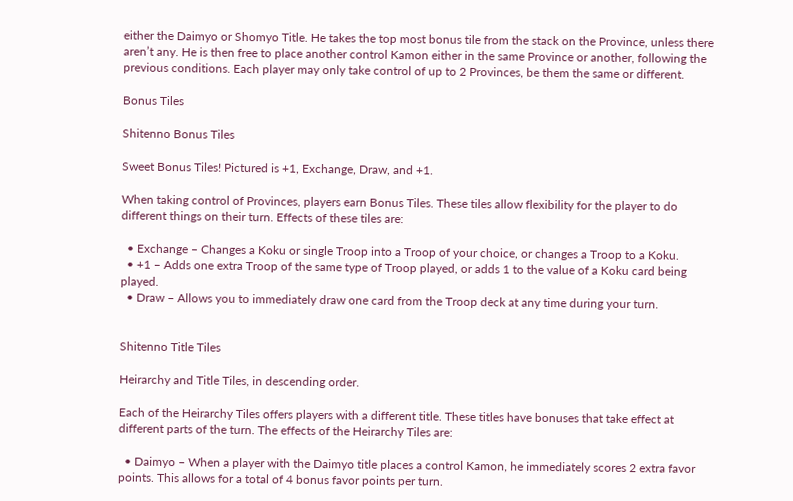either the Daimyo or Shomyo Title. He takes the top most bonus tile from the stack on the Province, unless there aren’t any. He is then free to place another control Kamon either in the same Province or another, following the previous conditions. Each player may only take control of up to 2 Provinces, be them the same or different.

Bonus Tiles

Shitenno Bonus Tiles

Sweet Bonus Tiles! Pictured is +1, Exchange, Draw, and +1.

When taking control of Provinces, players earn Bonus Tiles. These tiles allow flexibility for the player to do different things on their turn. Effects of these tiles are:

  • Exchange – Changes a Koku or single Troop into a Troop of your choice, or changes a Troop to a Koku.
  • +1 – Adds one extra Troop of the same type of Troop played, or adds 1 to the value of a Koku card being played.
  • Draw – Allows you to immediately draw one card from the Troop deck at any time during your turn.


Shitenno Title Tiles

Heirarchy and Title Tiles, in descending order.

Each of the Heirarchy Tiles offers players with a different title. These titles have bonuses that take effect at different parts of the turn. The effects of the Heirarchy Tiles are:

  • Daimyo – When a player with the Daimyo title places a control Kamon, he immediately scores 2 extra favor points. This allows for a total of 4 bonus favor points per turn.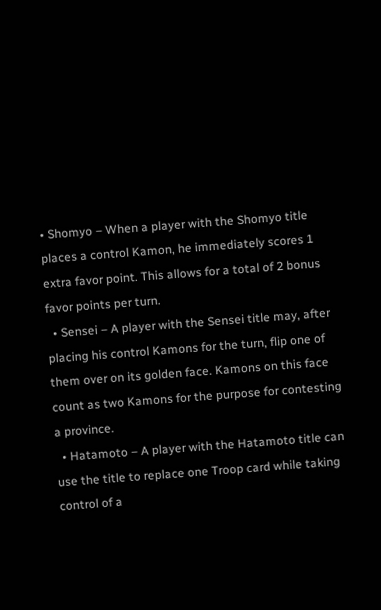• Shomyo – When a player with the Shomyo title places a control Kamon, he immediately scores 1 extra favor point. This allows for a total of 2 bonus favor points per turn.
  • Sensei – A player with the Sensei title may, after placing his control Kamons for the turn, flip one of them over on its golden face. Kamons on this face count as two Kamons for the purpose for contesting a province.
  • Hatamoto – A player with the Hatamoto title can use the title to replace one Troop card while taking control of a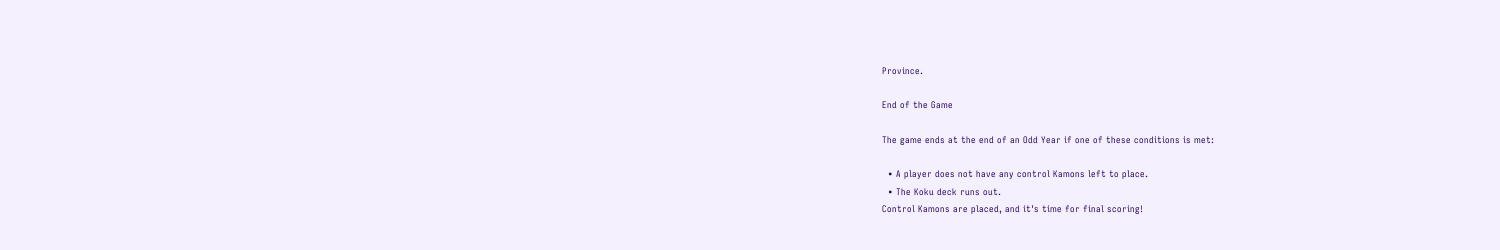Province.

End of the Game

The game ends at the end of an Odd Year if one of these conditions is met:

  • A player does not have any control Kamons left to place.
  • The Koku deck runs out.
Control Kamons are placed, and it's time for final scoring!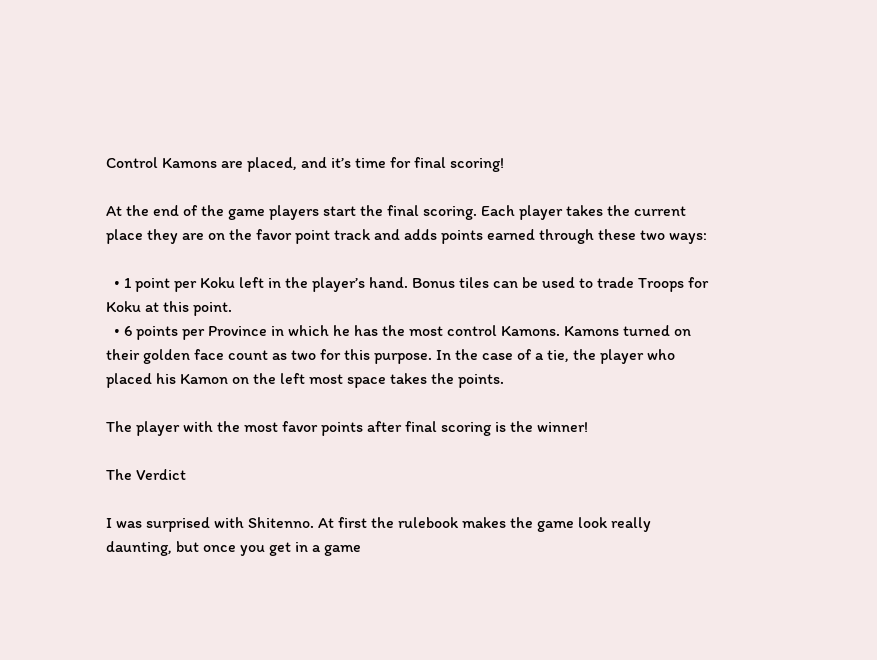Control Kamons are placed, and it’s time for final scoring!

At the end of the game players start the final scoring. Each player takes the current place they are on the favor point track and adds points earned through these two ways:

  • 1 point per Koku left in the player’s hand. Bonus tiles can be used to trade Troops for Koku at this point.
  • 6 points per Province in which he has the most control Kamons. Kamons turned on their golden face count as two for this purpose. In the case of a tie, the player who placed his Kamon on the left most space takes the points.

The player with the most favor points after final scoring is the winner!

The Verdict

I was surprised with Shitenno. At first the rulebook makes the game look really daunting, but once you get in a game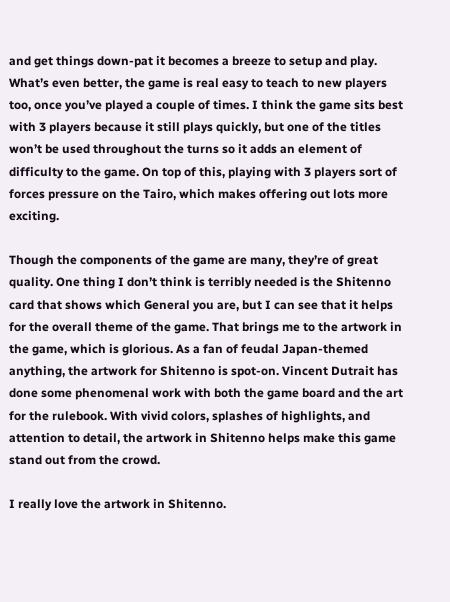and get things down-pat it becomes a breeze to setup and play. What’s even better, the game is real easy to teach to new players too, once you’ve played a couple of times. I think the game sits best with 3 players because it still plays quickly, but one of the titles won’t be used throughout the turns so it adds an element of difficulty to the game. On top of this, playing with 3 players sort of forces pressure on the Tairo, which makes offering out lots more exciting.

Though the components of the game are many, they’re of great quality. One thing I don’t think is terribly needed is the Shitenno card that shows which General you are, but I can see that it helps for the overall theme of the game. That brings me to the artwork in the game, which is glorious. As a fan of feudal Japan-themed anything, the artwork for Shitenno is spot-on. Vincent Dutrait has done some phenomenal work with both the game board and the art for the rulebook. With vivid colors, splashes of highlights, and attention to detail, the artwork in Shitenno helps make this game stand out from the crowd.

I really love the artwork in Shitenno.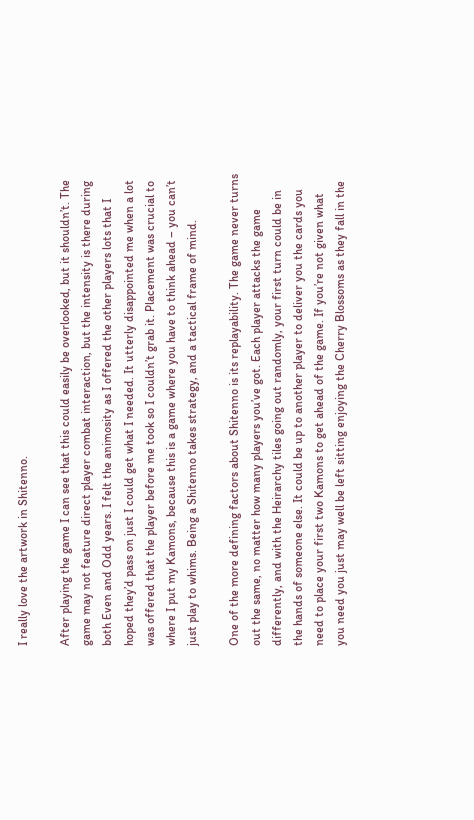I really love the artwork in Shitenno.

After playing the game I can see that this could easily be overlooked, but it shouldn’t. The game may not feature direct player combat interaction, but the intensity is there during both Even and Odd years. I felt the animosity as I offered the other players lots that I hoped they’d pass on just I could get what I needed. It utterly disappointed me when a lot was offered that the player before me took so I couldn’t grab it. Placement was crucial to where I put my Kamons, because this is a game where you have to think ahead – you can’t just play to whims. Being a Shitenno takes strategy, and a tactical frame of mind.

One of the more defining factors about Shitenno is its replayability. The game never turns out the same, no matter how many players you’ve got. Each player attacks the game differently, and with the Heirarchy tiles going out randomly, your first turn could be in the hands of someone else. It could be up to another player to deliver you the cards you need to place your first two Kamons to get ahead of the game. If you’re not given what you need you just may well be left sitting enjoying the Cherry Blossoms as they fall in the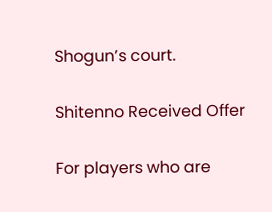Shogun’s court.

Shitenno Received Offer

For players who are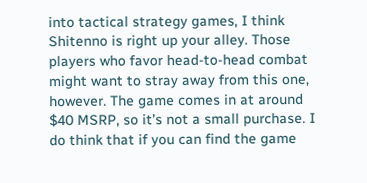into tactical strategy games, I think Shitenno is right up your alley. Those players who favor head-to-head combat might want to stray away from this one, however. The game comes in at around $40 MSRP, so it’s not a small purchase. I do think that if you can find the game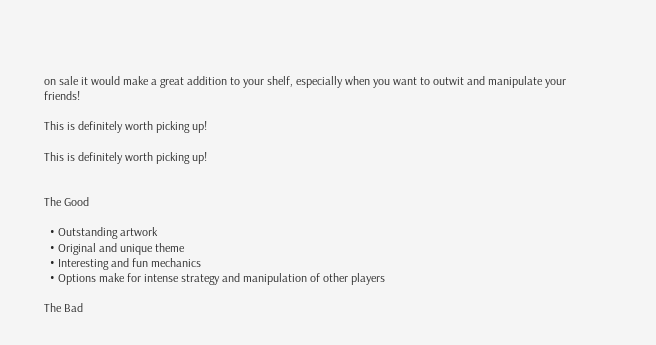on sale it would make a great addition to your shelf, especially when you want to outwit and manipulate your friends!

This is definitely worth picking up!

This is definitely worth picking up!


The Good

  • Outstanding artwork
  • Original and unique theme
  • Interesting and fun mechanics
  • Options make for intense strategy and manipulation of other players

The Bad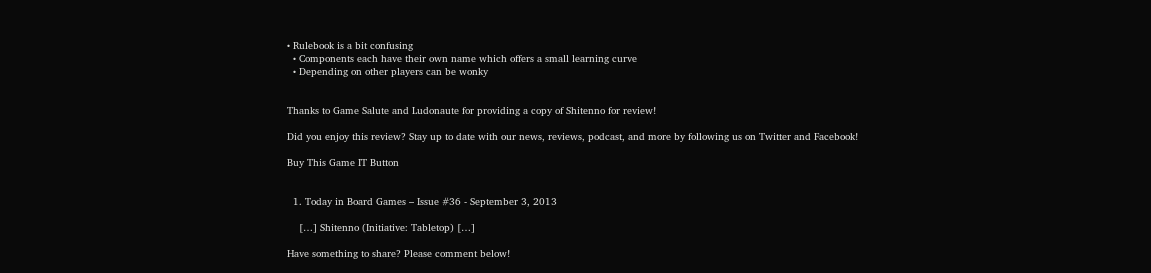• Rulebook is a bit confusing
  • Components each have their own name which offers a small learning curve
  • Depending on other players can be wonky


Thanks to Game Salute and Ludonaute for providing a copy of Shitenno for review!

Did you enjoy this review? Stay up to date with our news, reviews, podcast, and more by following us on Twitter and Facebook!

Buy This Game IT Button


  1. Today in Board Games – Issue #36 - September 3, 2013

    […] Shitenno (Initiative: Tabletop) […]

Have something to share? Please comment below!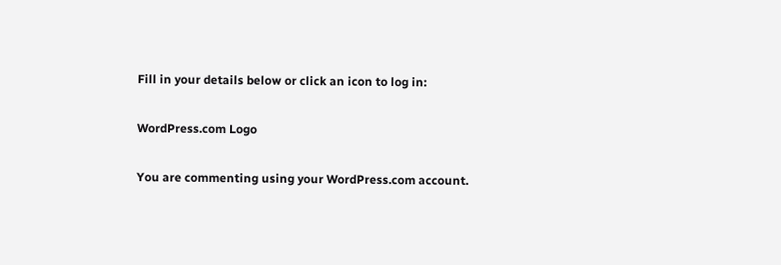Fill in your details below or click an icon to log in:

WordPress.com Logo

You are commenting using your WordPress.com account.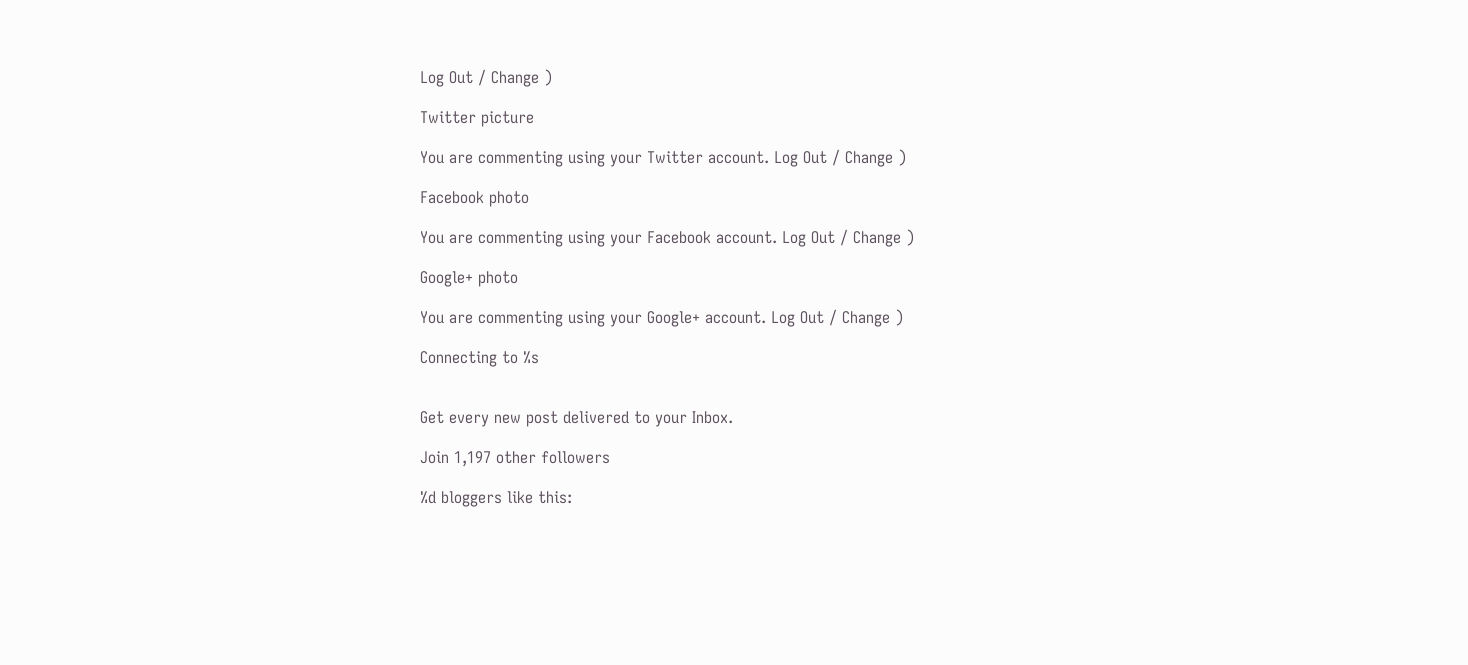Log Out / Change )

Twitter picture

You are commenting using your Twitter account. Log Out / Change )

Facebook photo

You are commenting using your Facebook account. Log Out / Change )

Google+ photo

You are commenting using your Google+ account. Log Out / Change )

Connecting to %s


Get every new post delivered to your Inbox.

Join 1,197 other followers

%d bloggers like this: